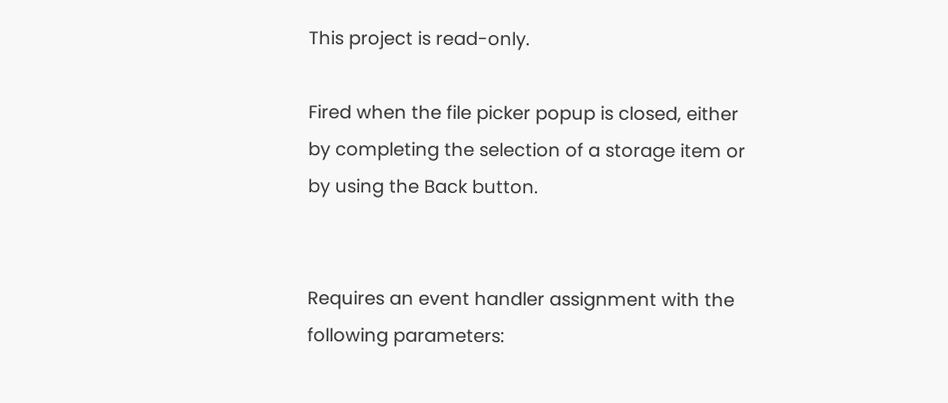This project is read-only.

Fired when the file picker popup is closed, either by completing the selection of a storage item or by using the Back button.


Requires an event handler assignment with the following parameters: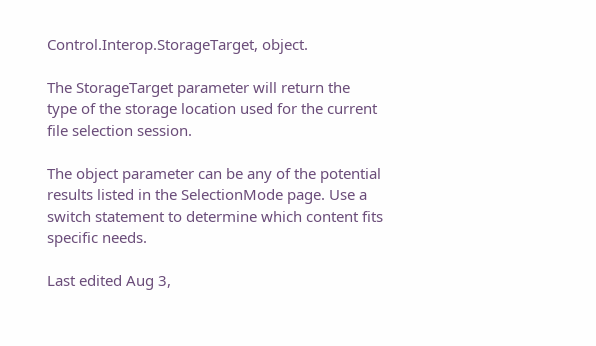Control.Interop.StorageTarget, object.

The StorageTarget parameter will return the type of the storage location used for the current file selection session.

The object parameter can be any of the potential results listed in the SelectionMode page. Use a switch statement to determine which content fits specific needs.

Last edited Aug 3,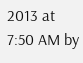2013 at 7:50 AM by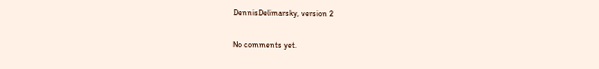DennisDelimarsky, version 2


No comments yet.